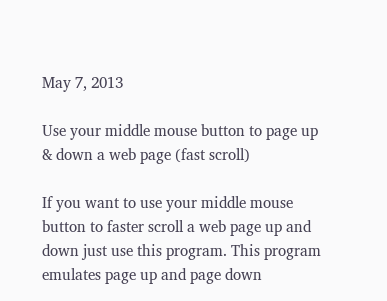May 7, 2013

Use your middle mouse button to page up & down a web page (fast scroll)

If you want to use your middle mouse button to faster scroll a web page up and down just use this program. This program emulates page up and page down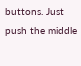buttons. Just push the middle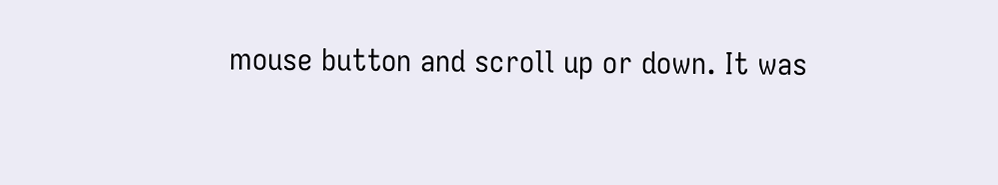mouse button and scroll up or down. It was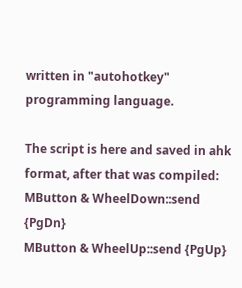written in "autohotkey" programming language.

The script is here and saved in ahk format, after that was compiled:
MButton & WheelDown::send {PgDn}
MButton & WheelUp::send {PgUp}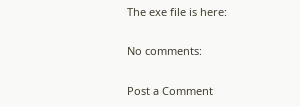The exe file is here:

No comments:

Post a Comment